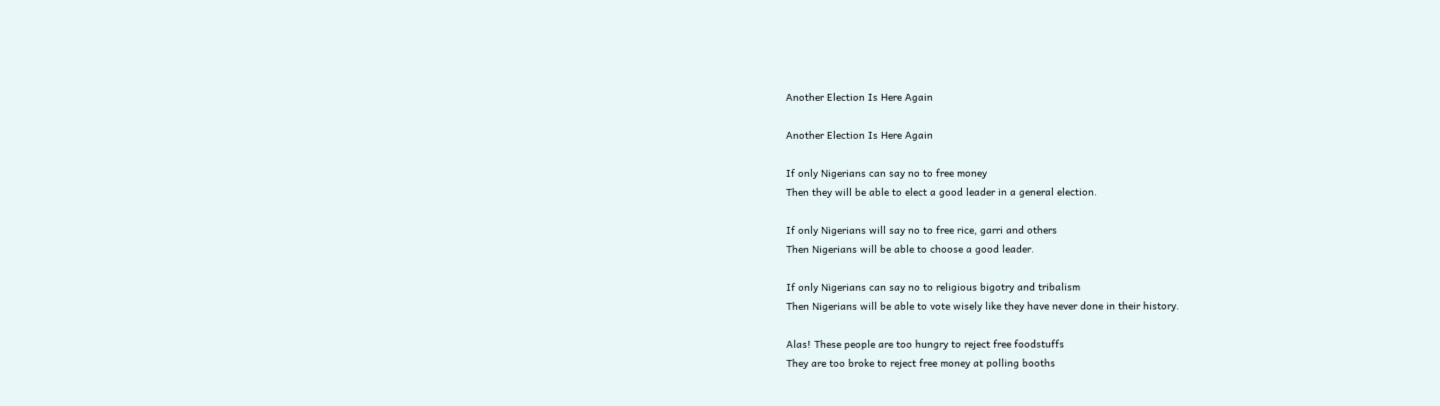Another Election Is Here Again

Another Election Is Here Again

If only Nigerians can say no to free money
Then they will be able to elect a good leader in a general election.

If only Nigerians will say no to free rice, garri and others
Then Nigerians will be able to choose a good leader.

If only Nigerians can say no to religious bigotry and tribalism
Then Nigerians will be able to vote wisely like they have never done in their history.

Alas! These people are too hungry to reject free foodstuffs
They are too broke to reject free money at polling booths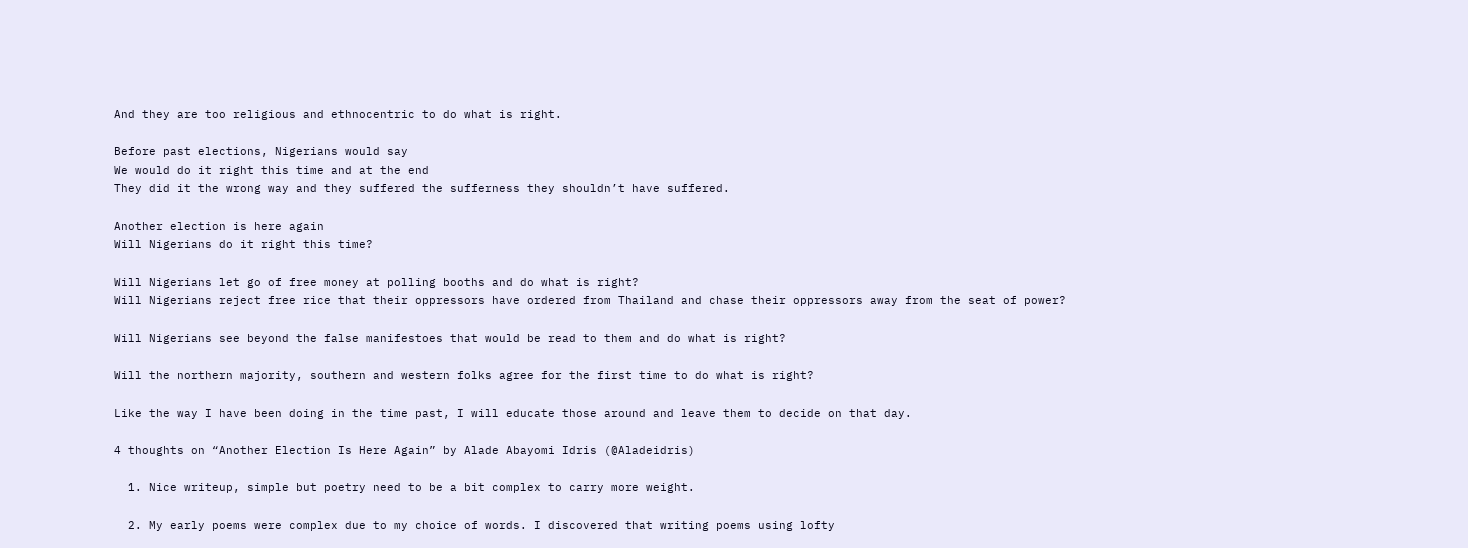And they are too religious and ethnocentric to do what is right.

Before past elections, Nigerians would say
We would do it right this time and at the end
They did it the wrong way and they suffered the sufferness they shouldn’t have suffered.

Another election is here again
Will Nigerians do it right this time?

Will Nigerians let go of free money at polling booths and do what is right?
Will Nigerians reject free rice that their oppressors have ordered from Thailand and chase their oppressors away from the seat of power?

Will Nigerians see beyond the false manifestoes that would be read to them and do what is right?

Will the northern majority, southern and western folks agree for the first time to do what is right?

Like the way I have been doing in the time past, I will educate those around and leave them to decide on that day.

4 thoughts on “Another Election Is Here Again” by Alade Abayomi Idris (@Aladeidris)

  1. Nice writeup, simple but poetry need to be a bit complex to carry more weight.

  2. My early poems were complex due to my choice of words. I discovered that writing poems using lofty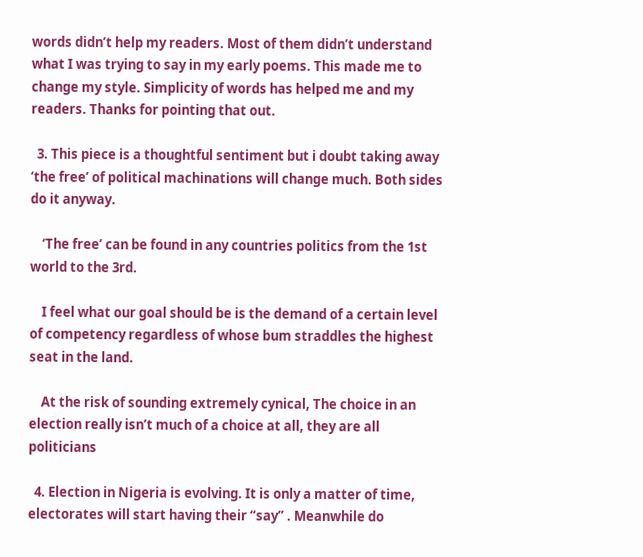words didn’t help my readers. Most of them didn’t understand what I was trying to say in my early poems. This made me to change my style. Simplicity of words has helped me and my readers. Thanks for pointing that out.

  3. This piece is a thoughtful sentiment but i doubt taking away ‘the free’ of political machinations will change much. Both sides do it anyway.

    ‘The free’ can be found in any countries politics from the 1st world to the 3rd.

    I feel what our goal should be is the demand of a certain level of competency regardless of whose bum straddles the highest seat in the land.

    At the risk of sounding extremely cynical, The choice in an election really isn’t much of a choice at all, they are all politicians

  4. Election in Nigeria is evolving. It is only a matter of time, electorates will start having their “say” . Meanwhile do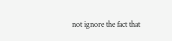not ignore the fact that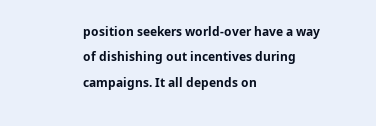position seekers world-over have a way of dishishing out incentives during campaigns. It all depends on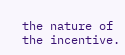the nature of the incentive.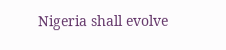Nigeria shall evolve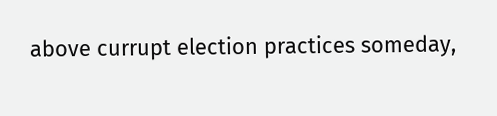above currupt election practices someday,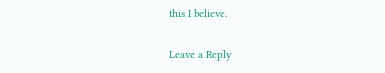this I believe.

Leave a Reply